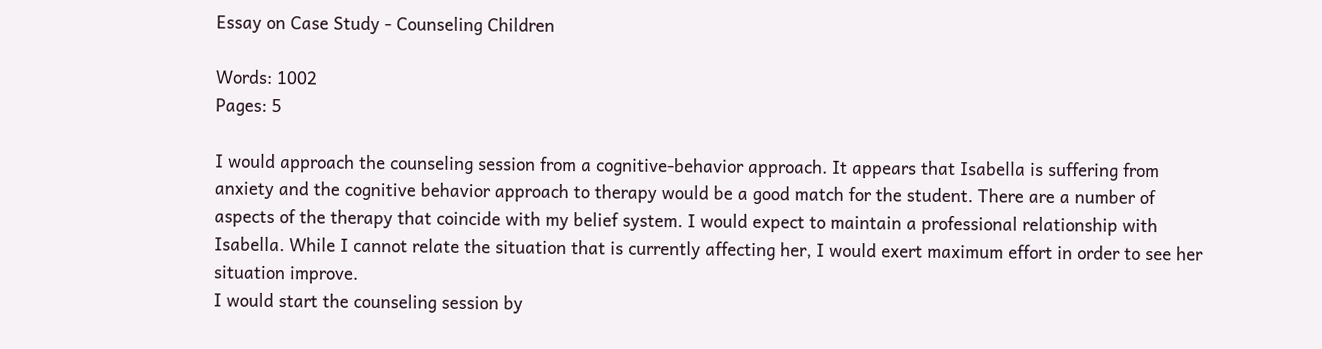Essay on Case Study - Counseling Children

Words: 1002
Pages: 5

I would approach the counseling session from a cognitive-behavior approach. It appears that Isabella is suffering from anxiety and the cognitive behavior approach to therapy would be a good match for the student. There are a number of aspects of the therapy that coincide with my belief system. I would expect to maintain a professional relationship with Isabella. While I cannot relate the situation that is currently affecting her, I would exert maximum effort in order to see her situation improve.
I would start the counseling session by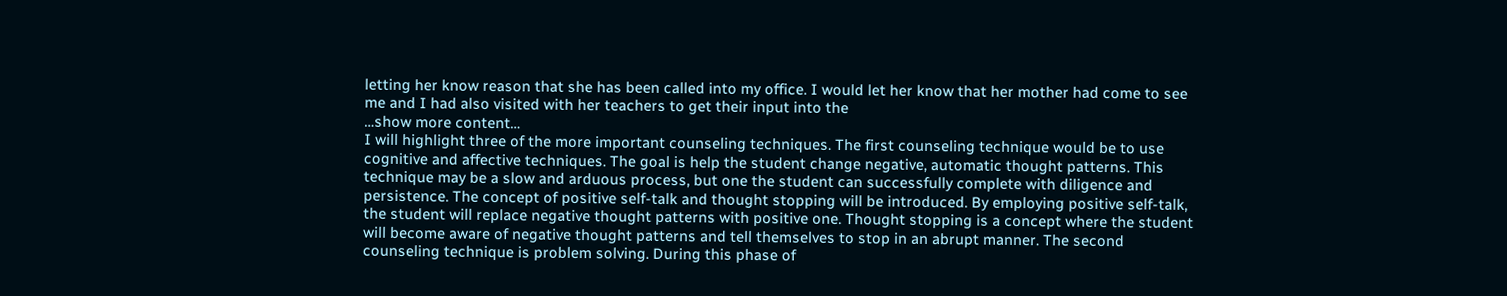letting her know reason that she has been called into my office. I would let her know that her mother had come to see me and I had also visited with her teachers to get their input into the
…show more content…
I will highlight three of the more important counseling techniques. The first counseling technique would be to use cognitive and affective techniques. The goal is help the student change negative, automatic thought patterns. This technique may be a slow and arduous process, but one the student can successfully complete with diligence and persistence. The concept of positive self-talk and thought stopping will be introduced. By employing positive self-talk, the student will replace negative thought patterns with positive one. Thought stopping is a concept where the student will become aware of negative thought patterns and tell themselves to stop in an abrupt manner. The second counseling technique is problem solving. During this phase of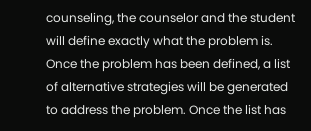counseling, the counselor and the student will define exactly what the problem is. Once the problem has been defined, a list of alternative strategies will be generated to address the problem. Once the list has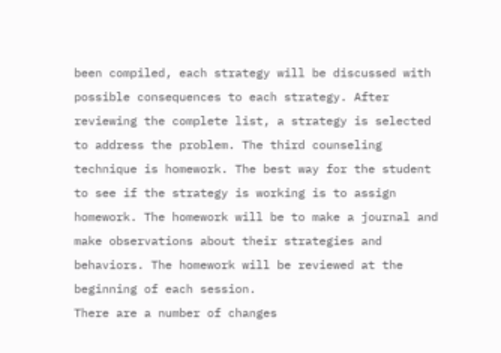been compiled, each strategy will be discussed with possible consequences to each strategy. After reviewing the complete list, a strategy is selected to address the problem. The third counseling technique is homework. The best way for the student to see if the strategy is working is to assign homework. The homework will be to make a journal and make observations about their strategies and behaviors. The homework will be reviewed at the beginning of each session.
There are a number of changes